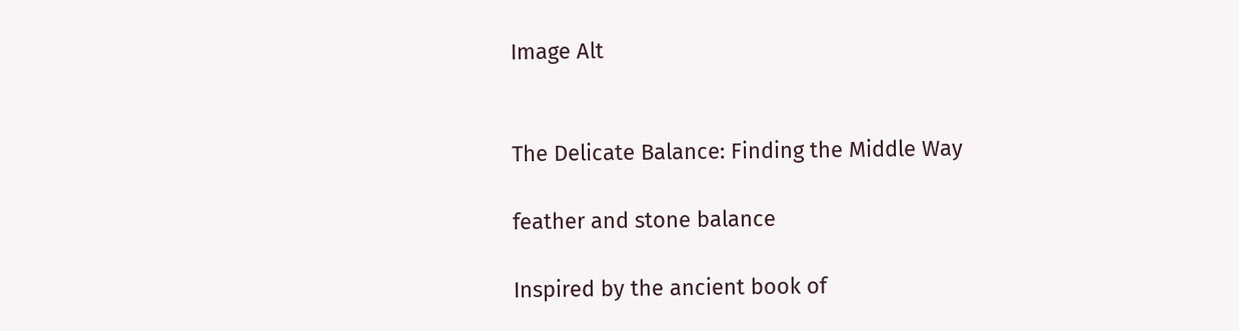Image Alt


The Delicate Balance: Finding the Middle Way

feather and stone balance

Inspired by the ancient book of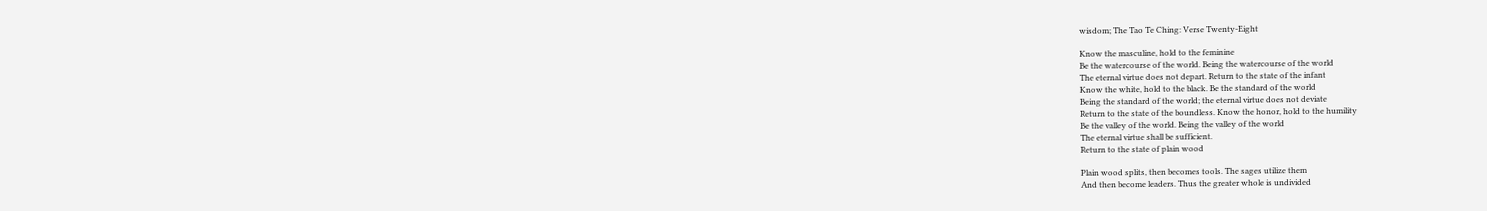wisdom; The Tao Te Ching: Verse Twenty-Eight

Know the masculine, hold to the feminine
Be the watercourse of the world. Being the watercourse of the world
The eternal virtue does not depart. Return to the state of the infant
Know the white, hold to the black. Be the standard of the world
Being the standard of the world; the eternal virtue does not deviate
Return to the state of the boundless. Know the honor, hold to the humility
Be the valley of the world. Being the valley of the world
The eternal virtue shall be sufficient.
Return to the state of plain wood

Plain wood splits, then becomes tools. The sages utilize them
And then become leaders. Thus the greater whole is undivided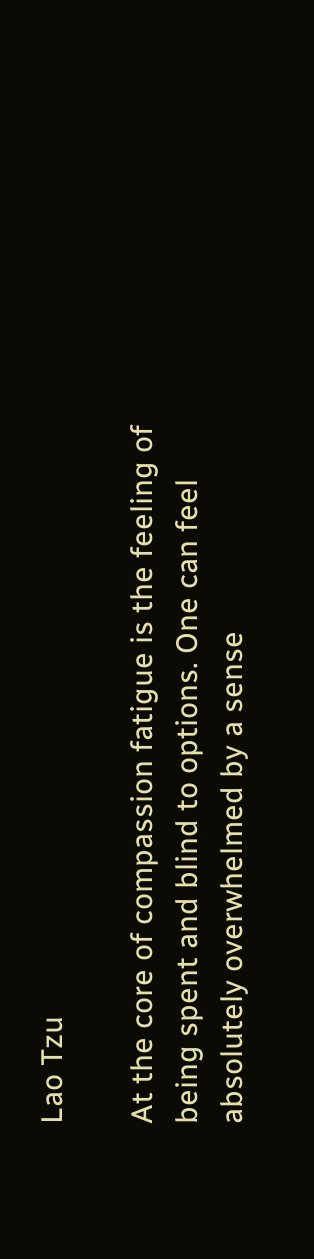Lao Tzu

At the core of compassion fatigue is the feeling of being spent and blind to options. One can feel absolutely overwhelmed by a sense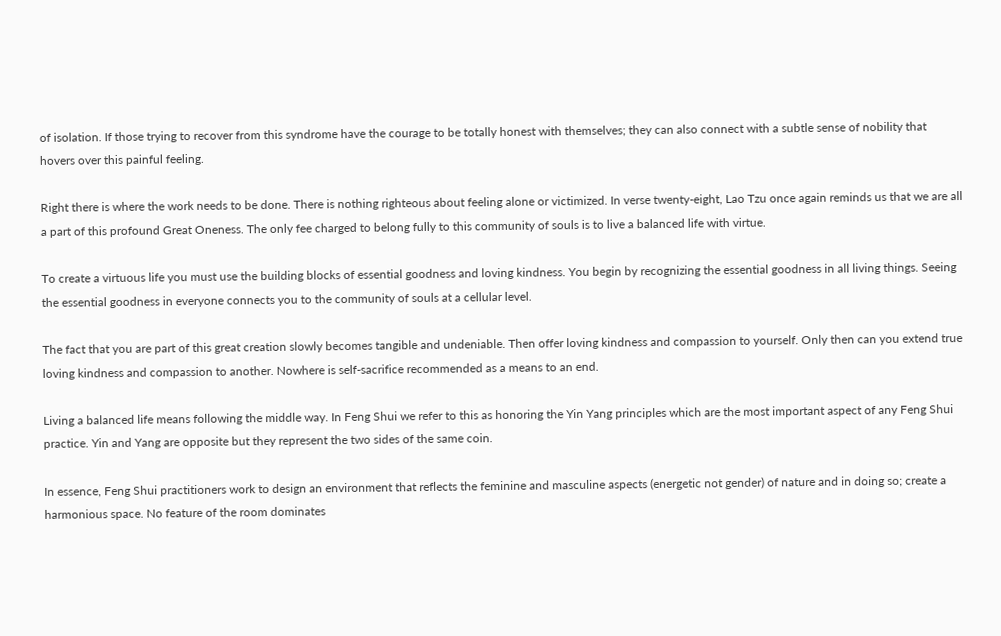of isolation. If those trying to recover from this syndrome have the courage to be totally honest with themselves; they can also connect with a subtle sense of nobility that hovers over this painful feeling.

Right there is where the work needs to be done. There is nothing righteous about feeling alone or victimized. In verse twenty-eight, Lao Tzu once again reminds us that we are all a part of this profound Great Oneness. The only fee charged to belong fully to this community of souls is to live a balanced life with virtue.

To create a virtuous life you must use the building blocks of essential goodness and loving kindness. You begin by recognizing the essential goodness in all living things. Seeing the essential goodness in everyone connects you to the community of souls at a cellular level.

The fact that you are part of this great creation slowly becomes tangible and undeniable. Then offer loving kindness and compassion to yourself. Only then can you extend true loving kindness and compassion to another. Nowhere is self-sacrifice recommended as a means to an end.

Living a balanced life means following the middle way. In Feng Shui we refer to this as honoring the Yin Yang principles which are the most important aspect of any Feng Shui practice. Yin and Yang are opposite but they represent the two sides of the same coin.

In essence, Feng Shui practitioners work to design an environment that reflects the feminine and masculine aspects (energetic not gender) of nature and in doing so; create a harmonious space. No feature of the room dominates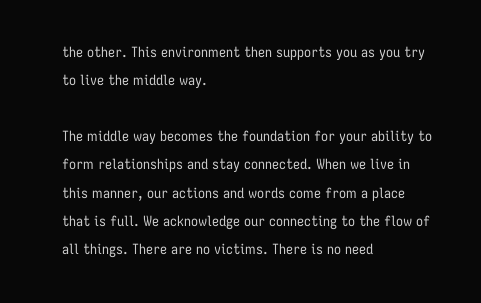the other. This environment then supports you as you try to live the middle way.

The middle way becomes the foundation for your ability to form relationships and stay connected. When we live in this manner, our actions and words come from a place that is full. We acknowledge our connecting to the flow of all things. There are no victims. There is no need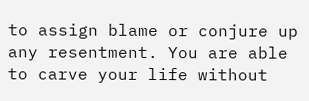to assign blame or conjure up any resentment. You are able to carve your life without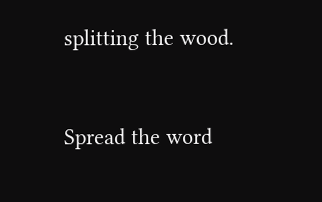splitting the wood.


Spread the word